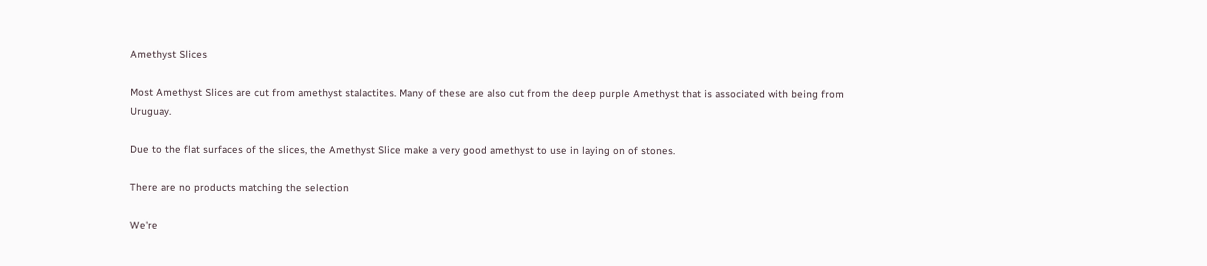Amethyst Slices

Most Amethyst Slices are cut from amethyst stalactites. Many of these are also cut from the deep purple Amethyst that is associated with being from Uruguay.

Due to the flat surfaces of the slices, the Amethyst Slice make a very good amethyst to use in laying on of stones.

There are no products matching the selection

We're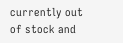currently out of stock and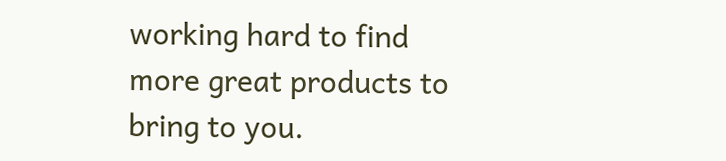working hard to find more great products to bring to you.